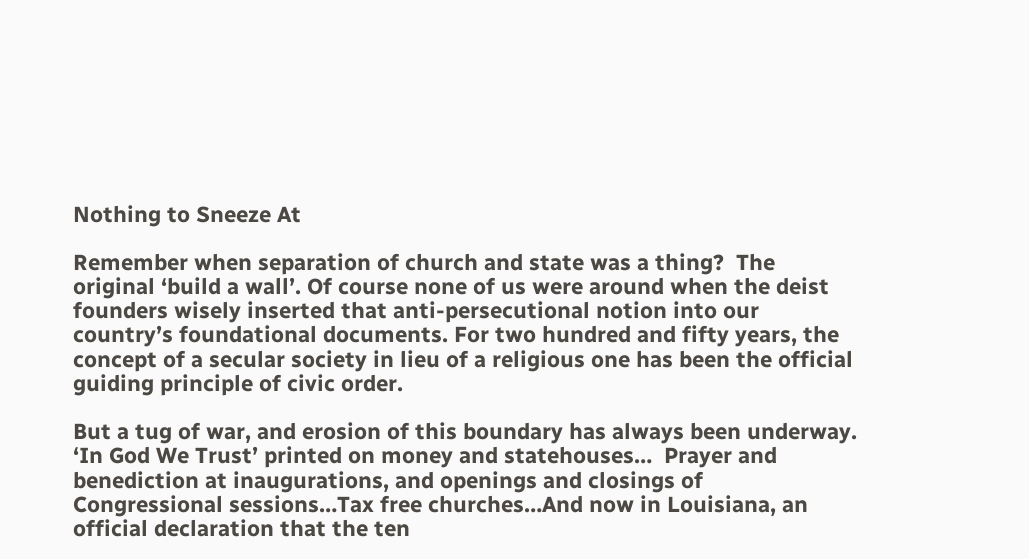Nothing to Sneeze At

Remember when separation of church and state was a thing?  The original ‘build a wall’. Of course none of us were around when the deist founders wisely inserted that anti-persecutional notion into our country’s foundational documents. For two hundred and fifty years, the concept of a secular society in lieu of a religious one has been the official guiding principle of civic order.

But a tug of war, and erosion of this boundary has always been underway. ‘In God We Trust’ printed on money and statehouses…  Prayer and benediction at inaugurations, and openings and closings of Congressional sessions…Tax free churches…And now in Louisiana, an official declaration that the ten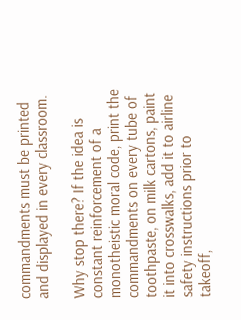commandments must be printed and displayed in every classroom.

Why stop there? If the idea is constant reinforcement of a monotheistic moral code, print the commandments on every tube of toothpaste, on milk cartons, paint it into crosswalks, add it to airline safety instructions prior to takeoff,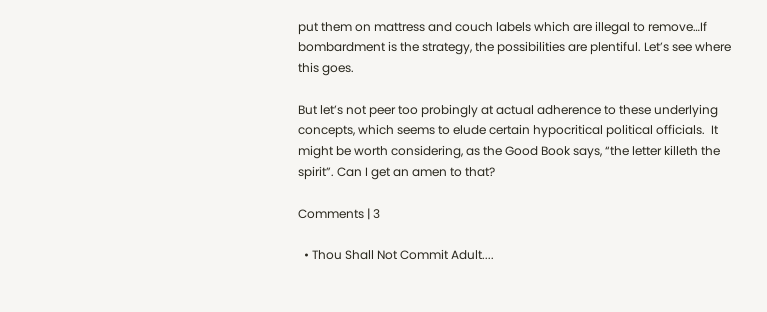put them on mattress and couch labels which are illegal to remove…If bombardment is the strategy, the possibilities are plentiful. Let’s see where this goes.

But let’s not peer too probingly at actual adherence to these underlying concepts, which seems to elude certain hypocritical political officials.  It might be worth considering, as the Good Book says, “the letter killeth the spirit”. Can I get an amen to that?

Comments | 3

  • Thou Shall Not Commit Adult....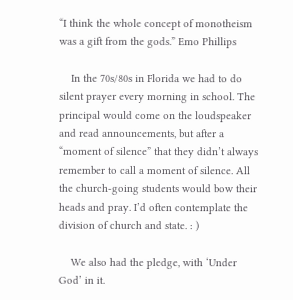“I think the whole concept of monotheism was a gift from the gods.” Emo Phillips

    In the 70s/80s in Florida we had to do silent prayer every morning in school. The principal would come on the loudspeaker and read announcements, but after a “moment of silence” that they didn’t always remember to call a moment of silence. All the church-going students would bow their heads and pray. I’d often contemplate the division of church and state. : )

    We also had the pledge, with ‘Under God’ in it.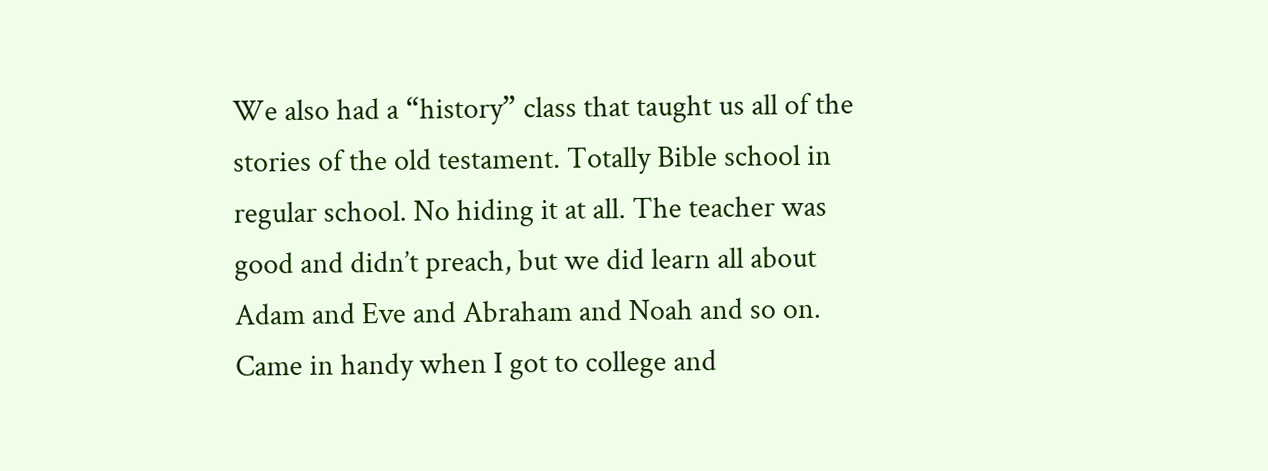We also had a “history” class that taught us all of the stories of the old testament. Totally Bible school in regular school. No hiding it at all. The teacher was good and didn’t preach, but we did learn all about Adam and Eve and Abraham and Noah and so on. Came in handy when I got to college and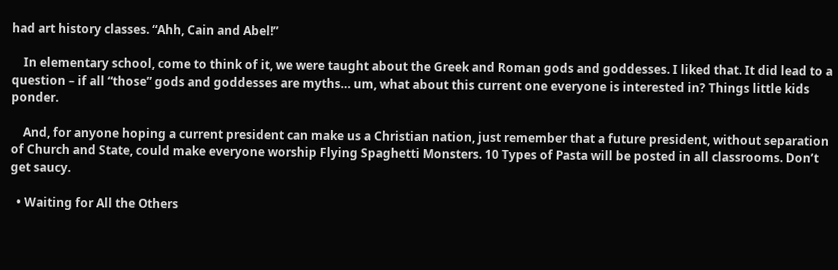had art history classes. “Ahh, Cain and Abel!”

    In elementary school, come to think of it, we were taught about the Greek and Roman gods and goddesses. I liked that. It did lead to a question – if all “those” gods and goddesses are myths… um, what about this current one everyone is interested in? Things little kids ponder.

    And, for anyone hoping a current president can make us a Christian nation, just remember that a future president, without separation of Church and State, could make everyone worship Flying Spaghetti Monsters. 10 Types of Pasta will be posted in all classrooms. Don’t get saucy.

  • Waiting for All the Others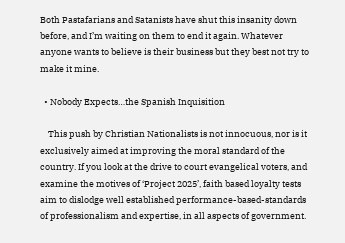Both Pastafarians and Satanists have shut this insanity down before, and I’m waiting on them to end it again. Whatever anyone wants to believe is their business but they best not try to make it mine.

  • Nobody Expects…the Spanish Inquisition

    This push by Christian Nationalists is not innocuous, nor is it exclusively aimed at improving the moral standard of the country. If you look at the drive to court evangelical voters, and examine the motives of ‘Project 2025’, faith based loyalty tests aim to dislodge well established performance-based-standards of professionalism and expertise, in all aspects of government.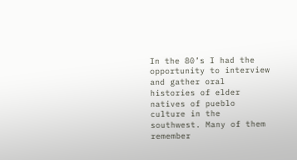In the 80’s I had the opportunity to interview and gather oral histories of elder natives of pueblo culture in the southwest. Many of them remember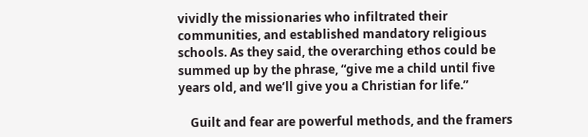vividly the missionaries who infiltrated their communities, and established mandatory religious schools. As they said, the overarching ethos could be summed up by the phrase, “give me a child until five years old, and we’ll give you a Christian for life.”

    Guilt and fear are powerful methods, and the framers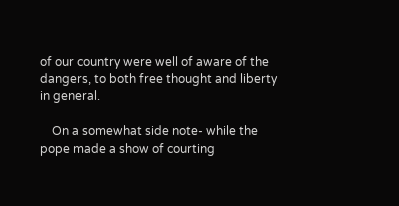of our country were well of aware of the dangers, to both free thought and liberty in general.

    On a somewhat side note- while the pope made a show of courting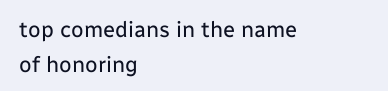top comedians in the name of honoring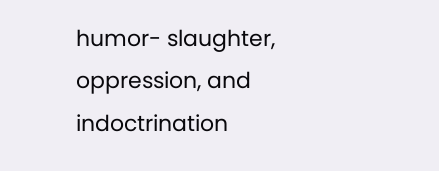humor- slaughter, oppression, and indoctrination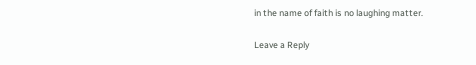in the name of faith is no laughing matter.

Leave a Reply